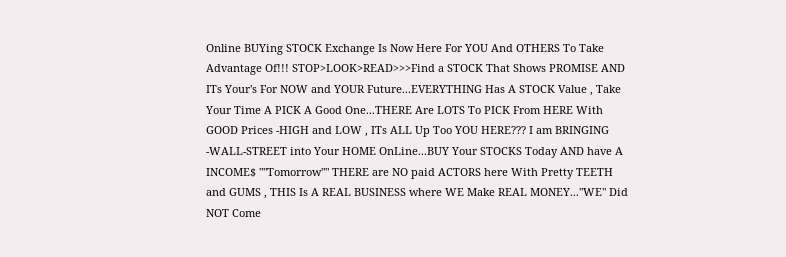Online BUYing STOCK Exchange Is Now Here For YOU And OTHERS To Take Advantage Of!!! STOP>LOOK>READ>>>Find a STOCK That Shows PROMISE AND ITs Your's For NOW and YOUR Future...EVERYTHING Has A STOCK Value , Take Your Time A PICK A Good One...THERE Are LOTS To PICK From HERE With GOOD Prices -HIGH and LOW , ITs ALL Up Too YOU HERE??? I am BRINGING -WALL-STREET into Your HOME OnLine...BUY Your STOCKS Today AND have A INCOME$ ""Tomorrow"" THERE are NO paid ACTORS here With Pretty TEETH and GUMS , THIS Is A REAL BUSINESS where WE Make REAL MONEY..."WE" Did NOT Come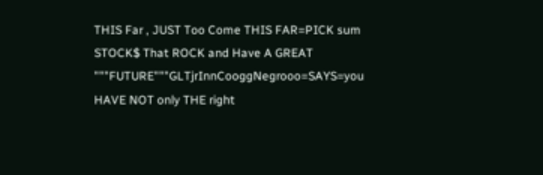THIS Far , JUST Too Come THIS FAR=PICK sum STOCK$ That ROCK and Have A GREAT """FUTURE"""GLTjrInnCooggNegrooo=SAYS=you HAVE NOT only THE right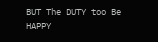BUT The DUTY too Be HAPPY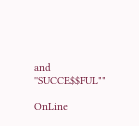and ''SUCCE$$FUL""

OnLine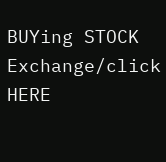BUYing STOCK Exchange/click HERE